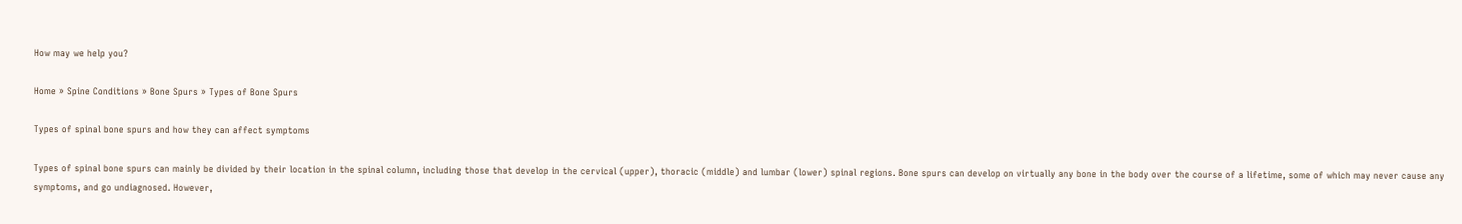How may we help you?

Home » Spine Conditions » Bone Spurs » Types of Bone Spurs

Types of spinal bone spurs and how they can affect symptoms

Types of spinal bone spurs can mainly be divided by their location in the spinal column, including those that develop in the cervical (upper), thoracic (middle) and lumbar (lower) spinal regions. Bone spurs can develop on virtually any bone in the body over the course of a lifetime, some of which may never cause any symptoms, and go undiagnosed. However,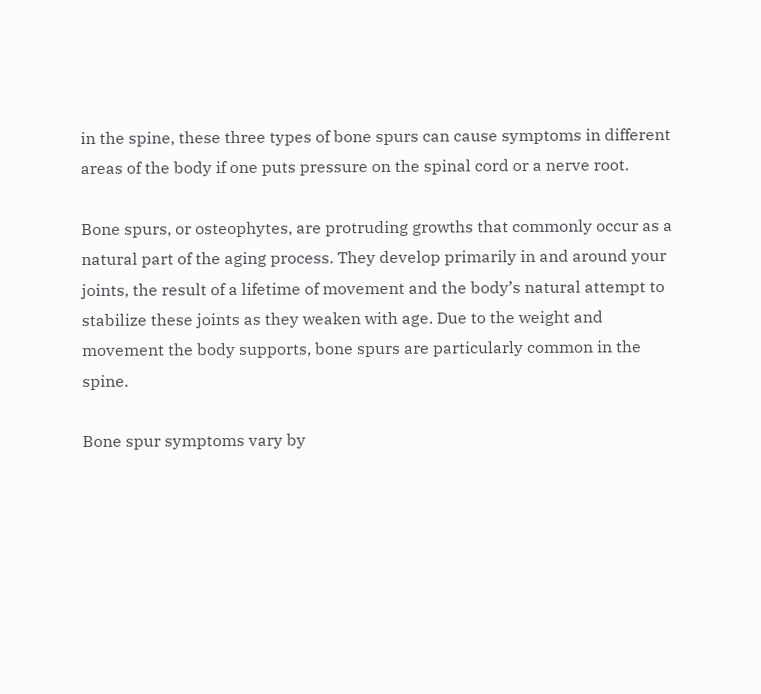in the spine, these three types of bone spurs can cause symptoms in different areas of the body if one puts pressure on the spinal cord or a nerve root.

Bone spurs, or osteophytes, are protruding growths that commonly occur as a natural part of the aging process. They develop primarily in and around your joints, the result of a lifetime of movement and the body’s natural attempt to stabilize these joints as they weaken with age. Due to the weight and movement the body supports, bone spurs are particularly common in the spine.

Bone spur symptoms vary by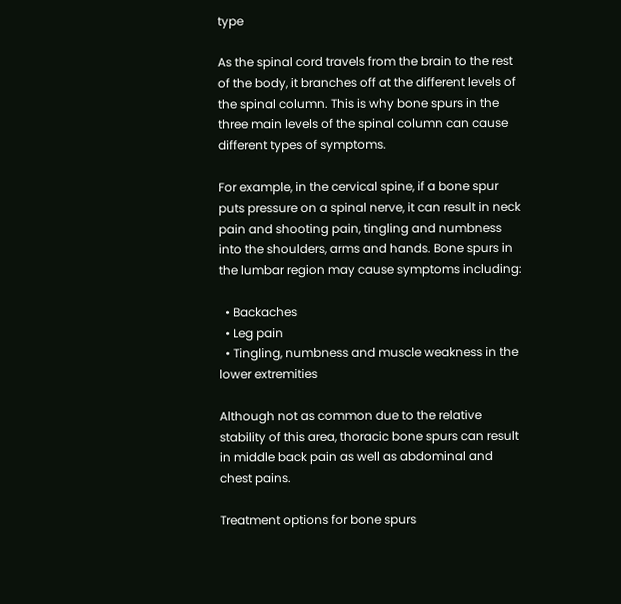type

As the spinal cord travels from the brain to the rest of the body, it branches off at the different levels of the spinal column. This is why bone spurs in the three main levels of the spinal column can cause different types of symptoms.

For example, in the cervical spine, if a bone spur puts pressure on a spinal nerve, it can result in neck pain and shooting pain, tingling and numbness into the shoulders, arms and hands. Bone spurs in the lumbar region may cause symptoms including:

  • Backaches
  • Leg pain
  • Tingling, numbness and muscle weakness in the lower extremities

Although not as common due to the relative stability of this area, thoracic bone spurs can result in middle back pain as well as abdominal and chest pains.

Treatment options for bone spurs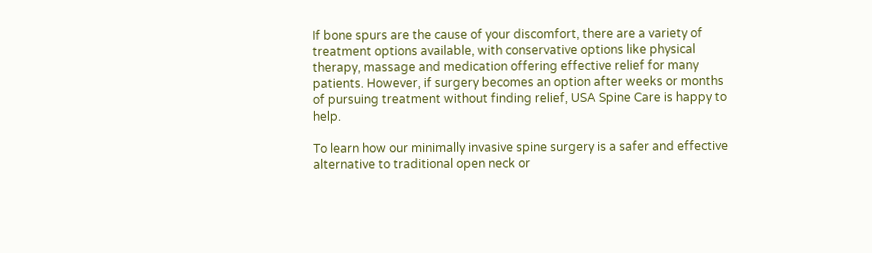If bone spurs are the cause of your discomfort, there are a variety of treatment options available, with conservative options like physical therapy, massage and medication offering effective relief for many patients. However, if surgery becomes an option after weeks or months of pursuing treatment without finding relief, USA Spine Care is happy to help.

To learn how our minimally invasive spine surgery is a safer and effective alternative to traditional open neck or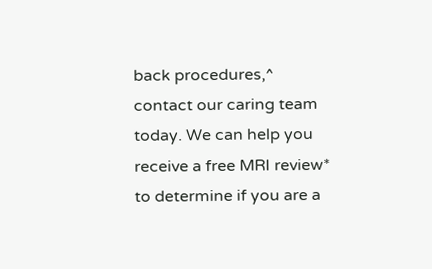back procedures,^ contact our caring team today. We can help you receive a free MRI review* to determine if you are a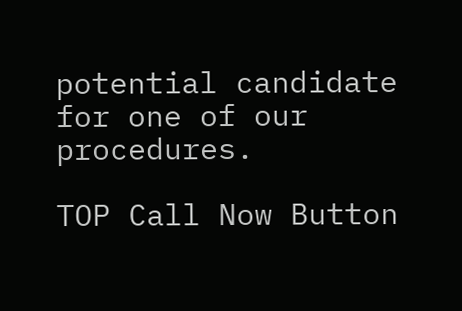potential candidate for one of our procedures.

TOP Call Now Button